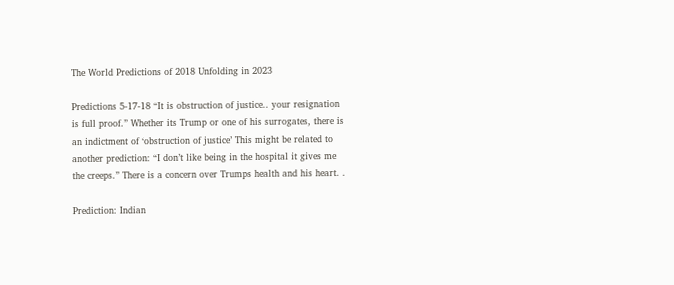The World Predictions of 2018 Unfolding in 2023

Predictions 5-17-18 “It is obstruction of justice.. your resignation is full proof.” Whether its Trump or one of his surrogates, there is an indictment of ‘obstruction of justice’ This might be related to another prediction: “I don’t like being in the hospital it gives me the creeps.” There is a concern over Trumps health and his heart. .

Prediction: Indian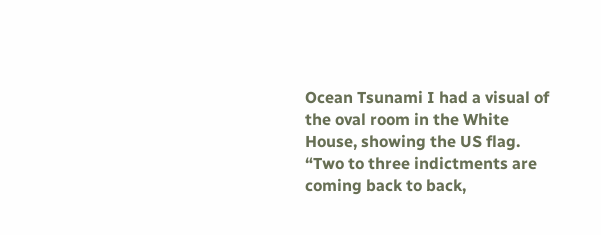Ocean Tsunami I had a visual of the oval room in the White House, showing the US flag. “Two to three indictments are coming back to back,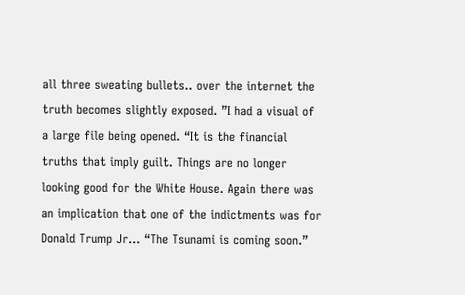all three sweating bullets.. over the internet the truth becomes slightly exposed. ”I had a visual of a large file being opened. “It is the financial truths that imply guilt. Things are no longer looking good for the White House. Again there was an implication that one of the indictments was for Donald Trump Jr… “The Tsunami is coming soon.”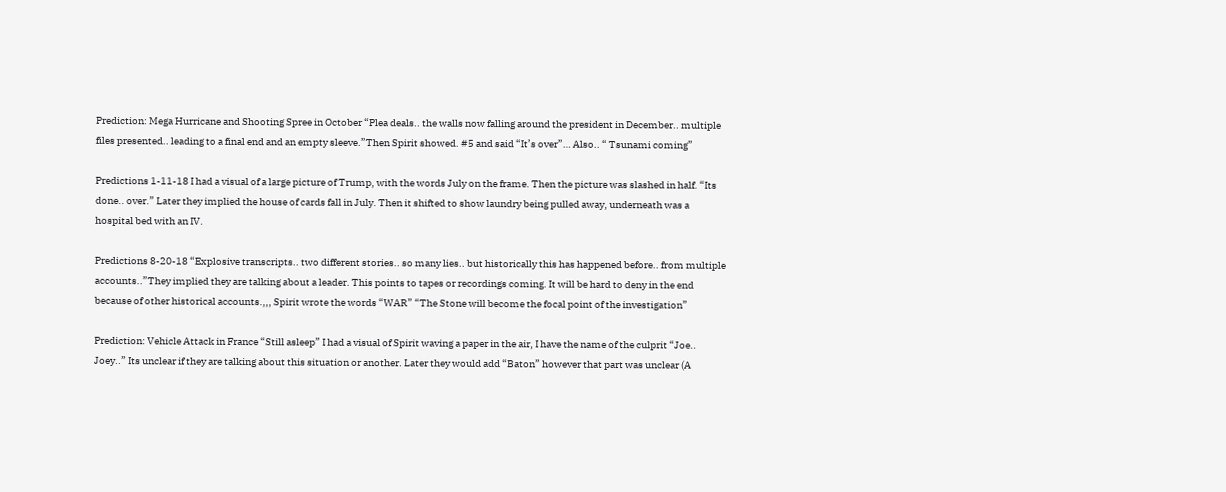Prediction: Mega Hurricane and Shooting Spree in October “Plea deals.. the walls now falling around the president in December.. multiple files presented.. leading to a final end and an empty sleeve.”Then Spirit showed. #5 and said “It’s over”… Also.. “ Tsunami coming”

Predictions 1-11-18 I had a visual of a large picture of Trump, with the words July on the frame. Then the picture was slashed in half. “Its done.. over.” Later they implied the house of cards fall in July. Then it shifted to show laundry being pulled away, underneath was a hospital bed with an IV.

Predictions 8-20-18 “Explosive transcripts.. two different stories.. so many lies.. but historically this has happened before.. from multiple accounts..”They implied they are talking about a leader. This points to tapes or recordings coming. It will be hard to deny in the end because of other historical accounts.,,, Spirit wrote the words “WAR” “The Stone will become the focal point of the investigation”

Prediction: Vehicle Attack in France “Still asleep” I had a visual of Spirit waving a paper in the air, I have the name of the culprit “Joe.. Joey..” Its unclear if they are talking about this situation or another. Later they would add “Baton” however that part was unclear (A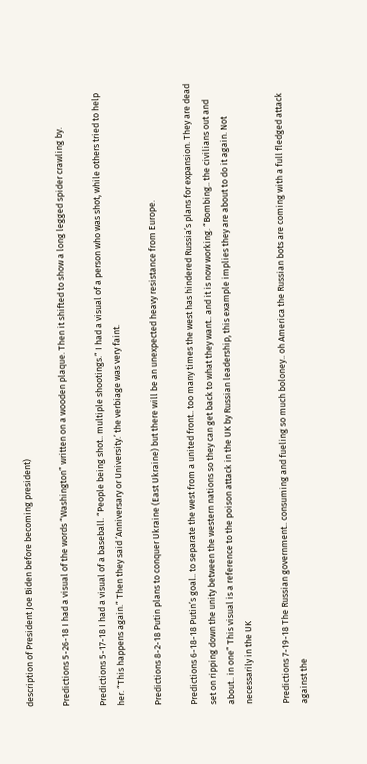description of President Joe Biden before becoming president)

Predictions 5-26-18 I had a visual of the words “Washington” written on a wooden plaque. Then it shifted to show a long legged spider crawling by.

Predictions 5-17-18 I had a visual of a baseball. “People being shot.. multiple shootings.” I had a visual of a person who was shot, while others tried to help her. “This happens again.” Then they said ‘Anniversary or University.’ the verbiage was very faint.

Predictions 8-2-18 Putin plans to conquer Ukraine (East Ukraine) but there will be an unexpected heavy resistance from Europe.

Predictions 6-18-18 Putin’s goal.. to separate the west from a united front.. too many times the west has hindered Russia’s plans for expansion. They are dead set on ripping down the unity between the western nations so they can get back to what they want.. and it is now working. “Bombing.. the civilians out and about.. in one” This visual is a reference to the poison attack in the UK by Russian leadership, this example implies they are about to do it again. Not necessarily in the UK

Predictions 7-19-18 The Russian government.. consuming and fueling so much boloney.. oh America the Russian bots are coming with a full fledged attack against the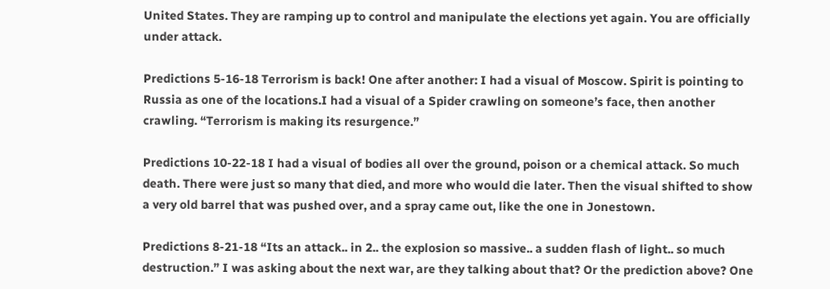United States. They are ramping up to control and manipulate the elections yet again. You are officially under attack.

Predictions 5-16-18 Terrorism is back! One after another: I had a visual of Moscow. Spirit is pointing to Russia as one of the locations.I had a visual of a Spider crawling on someone’s face, then another crawling. “Terrorism is making its resurgence.”

Predictions 10-22-18 I had a visual of bodies all over the ground, poison or a chemical attack. So much death. There were just so many that died, and more who would die later. Then the visual shifted to show a very old barrel that was pushed over, and a spray came out, like the one in Jonestown.

Predictions 8-21-18 “Its an attack.. in 2.. the explosion so massive.. a sudden flash of light.. so much destruction.” I was asking about the next war, are they talking about that? Or the prediction above? One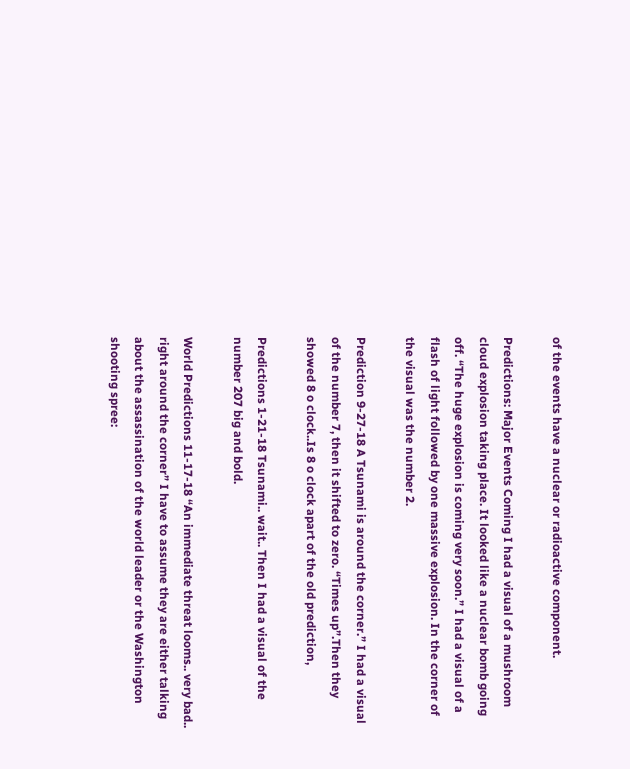of the events have a nuclear or radioactive component.

Predictions: Major Events Coming I had a visual of a mushroom cloud explosion taking place. It looked like a nuclear bomb going off. “The huge explosion is coming very soon.” I had a visual of a flash of light followed by one massive explosion. In the corner of the visual was the number 2.

Prediction 9-27-18 A Tsunami is around the corner.” I had a visual of the number 7, then it shifted to zero. “Times up”.Then they showed 8 o clock..Is 8 o clock apart of the old prediction,

Predictions 1-21-18 Tsunami.. wait.. Then I had a visual of the number 207 big and bold.

World Predictions 11-17-18 “An immediate threat looms.. very bad.. right around the corner” I have to assume they are either talking about the assassination of the world leader or the Washington shooting spree: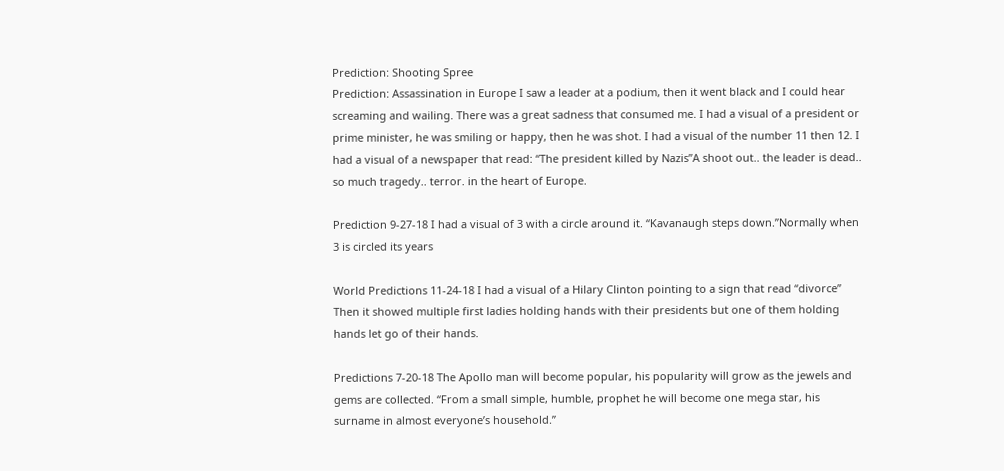Prediction: Shooting Spree
Prediction: Assassination in Europe I saw a leader at a podium, then it went black and I could hear screaming and wailing. There was a great sadness that consumed me. I had a visual of a president or prime minister, he was smiling or happy, then he was shot. I had a visual of the number 11 then 12. I had a visual of a newspaper that read: “The president killed by Nazis”A shoot out.. the leader is dead.. so much tragedy.. terror. in the heart of Europe.

Prediction 9-27-18 I had a visual of 3 with a circle around it. “Kavanaugh steps down.”Normally when 3 is circled its years

World Predictions 11-24-18 I had a visual of a Hilary Clinton pointing to a sign that read “divorce” Then it showed multiple first ladies holding hands with their presidents but one of them holding hands let go of their hands.

Predictions 7-20-18 The Apollo man will become popular, his popularity will grow as the jewels and gems are collected. “From a small simple, humble, prophet he will become one mega star, his surname in almost everyone’s household.”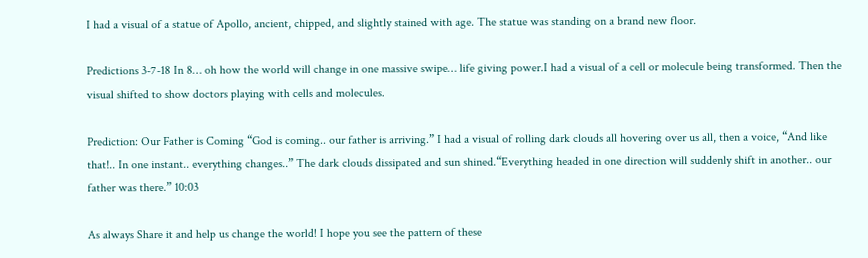I had a visual of a statue of Apollo, ancient, chipped, and slightly stained with age. The statue was standing on a brand new floor.

Predictions 3-7-18 In 8… oh how the world will change in one massive swipe… life giving power.I had a visual of a cell or molecule being transformed. Then the visual shifted to show doctors playing with cells and molecules.

Prediction: Our Father is Coming “God is coming.. our father is arriving.” I had a visual of rolling dark clouds all hovering over us all, then a voice, “And like that!.. In one instant.. everything changes..” The dark clouds dissipated and sun shined.“Everything headed in one direction will suddenly shift in another.. our father was there.” 10:03

As always Share it and help us change the world! I hope you see the pattern of these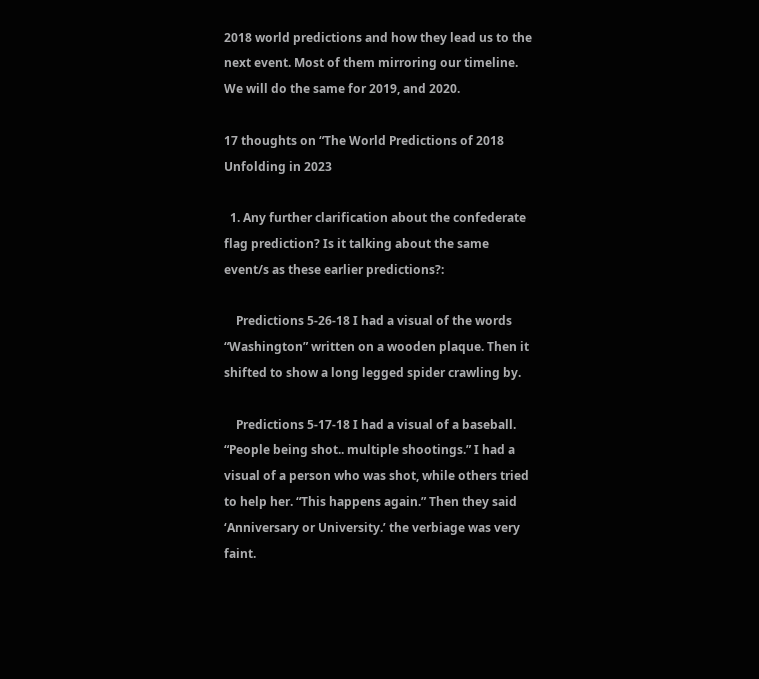2018 world predictions and how they lead us to the next event. Most of them mirroring our timeline. We will do the same for 2019, and 2020.

17 thoughts on “The World Predictions of 2018 Unfolding in 2023

  1. Any further clarification about the confederate flag prediction? Is it talking about the same event/s as these earlier predictions?:

    Predictions 5-26-18 I had a visual of the words “Washington” written on a wooden plaque. Then it shifted to show a long legged spider crawling by.

    Predictions 5-17-18 I had a visual of a baseball. “People being shot.. multiple shootings.” I had a visual of a person who was shot, while others tried to help her. “This happens again.” Then they said ‘Anniversary or University.’ the verbiage was very faint.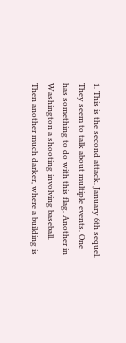1. This is the second attack. January 6th sequel. They seem to talk about multiple events. One has something to do with this flag. Another in Washington a shooting involving baseball. Then another much darker, where a building is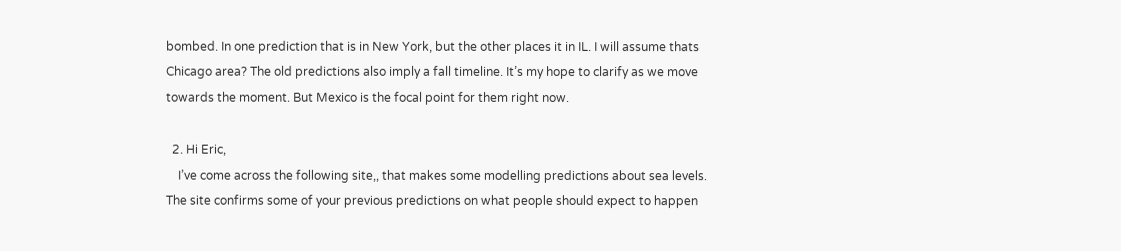bombed. In one prediction that is in New York, but the other places it in IL. I will assume thats Chicago area? The old predictions also imply a fall timeline. It’s my hope to clarify as we move towards the moment. But Mexico is the focal point for them right now.

  2. Hi Eric,
    I’ve come across the following site,, that makes some modelling predictions about sea levels. The site confirms some of your previous predictions on what people should expect to happen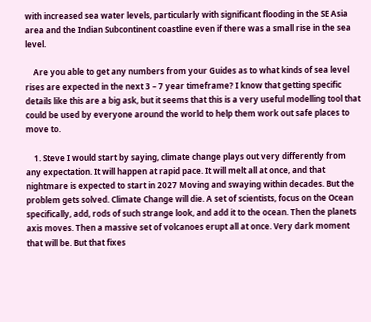with increased sea water levels, particularly with significant flooding in the SE Asia area and the Indian Subcontinent coastline even if there was a small rise in the sea level.

    Are you able to get any numbers from your Guides as to what kinds of sea level rises are expected in the next 3 – 7 year timeframe? I know that getting specific details like this are a big ask, but it seems that this is a very useful modelling tool that could be used by everyone around the world to help them work out safe places to move to.

    1. Steve I would start by saying, climate change plays out very differently from any expectation. It will happen at rapid pace. It will melt all at once, and that nightmare is expected to start in 2027 Moving and swaying within decades. But the problem gets solved. Climate Change will die. A set of scientists, focus on the Ocean specifically, add, rods of such strange look, and add it to the ocean. Then the planets axis moves. Then a massive set of volcanoes erupt all at once. Very dark moment that will be. But that fixes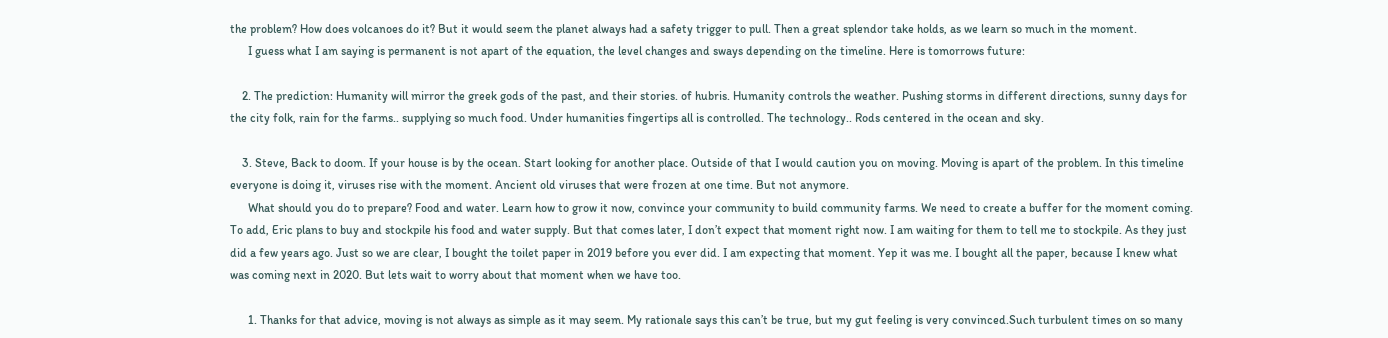the problem? How does volcanoes do it? But it would seem the planet always had a safety trigger to pull. Then a great splendor take holds, as we learn so much in the moment.
      I guess what I am saying is permanent is not apart of the equation, the level changes and sways depending on the timeline. Here is tomorrows future:

    2. The prediction: Humanity will mirror the greek gods of the past, and their stories. of hubris. Humanity controls the weather. Pushing storms in different directions, sunny days for the city folk, rain for the farms.. supplying so much food. Under humanities fingertips all is controlled. The technology.. Rods centered in the ocean and sky.

    3. Steve, Back to doom. If your house is by the ocean. Start looking for another place. Outside of that I would caution you on moving. Moving is apart of the problem. In this timeline everyone is doing it, viruses rise with the moment. Ancient old viruses that were frozen at one time. But not anymore.
      What should you do to prepare? Food and water. Learn how to grow it now, convince your community to build community farms. We need to create a buffer for the moment coming. To add, Eric plans to buy and stockpile his food and water supply. But that comes later, I don’t expect that moment right now. I am waiting for them to tell me to stockpile. As they just did a few years ago. Just so we are clear, I bought the toilet paper in 2019 before you ever did. I am expecting that moment. Yep it was me. I bought all the paper, because I knew what was coming next in 2020. But lets wait to worry about that moment when we have too.

      1. Thanks for that advice, moving is not always as simple as it may seem. My rationale says this can’t be true, but my gut feeling is very convinced.Such turbulent times on so many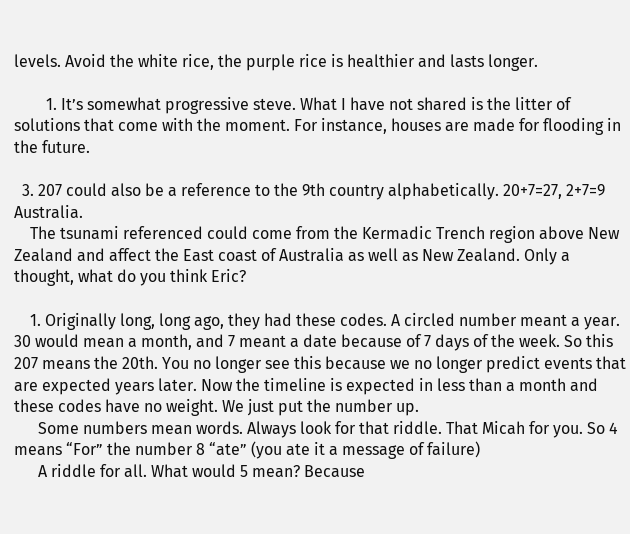levels. Avoid the white rice, the purple rice is healthier and lasts longer.

        1. It’s somewhat progressive steve. What I have not shared is the litter of solutions that come with the moment. For instance, houses are made for flooding in the future.

  3. 207 could also be a reference to the 9th country alphabetically. 20+7=27, 2+7=9 Australia.
    The tsunami referenced could come from the Kermadic Trench region above New Zealand and affect the East coast of Australia as well as New Zealand. Only a thought, what do you think Eric?

    1. Originally long, long ago, they had these codes. A circled number meant a year. 30 would mean a month, and 7 meant a date because of 7 days of the week. So this 207 means the 20th. You no longer see this because we no longer predict events that are expected years later. Now the timeline is expected in less than a month and these codes have no weight. We just put the number up.
      Some numbers mean words. Always look for that riddle. That Micah for you. So 4 means “For” the number 8 “ate” (you ate it a message of failure)
      A riddle for all. What would 5 mean? Because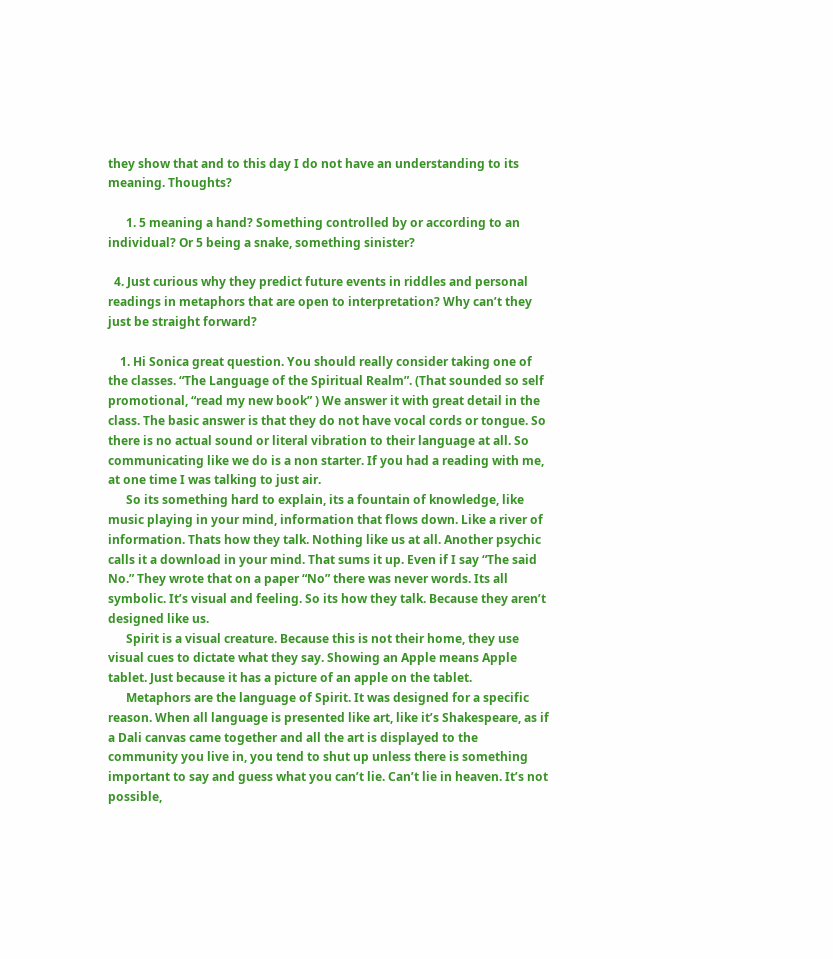they show that and to this day I do not have an understanding to its meaning. Thoughts?

      1. 5 meaning a hand? Something controlled by or according to an individual? Or 5 being a snake, something sinister?

  4. Just curious why they predict future events in riddles and personal readings in metaphors that are open to interpretation? Why can’t they just be straight forward?

    1. Hi Sonica great question. You should really consider taking one of the classes. “The Language of the Spiritual Realm”. (That sounded so self promotional, “read my new book” ) We answer it with great detail in the class. The basic answer is that they do not have vocal cords or tongue. So there is no actual sound or literal vibration to their language at all. So communicating like we do is a non starter. If you had a reading with me, at one time I was talking to just air.
      So its something hard to explain, its a fountain of knowledge, like music playing in your mind, information that flows down. Like a river of information. Thats how they talk. Nothing like us at all. Another psychic calls it a download in your mind. That sums it up. Even if I say “The said No.” They wrote that on a paper “No” there was never words. Its all symbolic. It’s visual and feeling. So its how they talk. Because they aren’t designed like us.
      Spirit is a visual creature. Because this is not their home, they use visual cues to dictate what they say. Showing an Apple means Apple tablet. Just because it has a picture of an apple on the tablet.
      Metaphors are the language of Spirit. It was designed for a specific reason. When all language is presented like art, like it’s Shakespeare, as if a Dali canvas came together and all the art is displayed to the community you live in, you tend to shut up unless there is something important to say and guess what you can’t lie. Can’t lie in heaven. It’s not possible,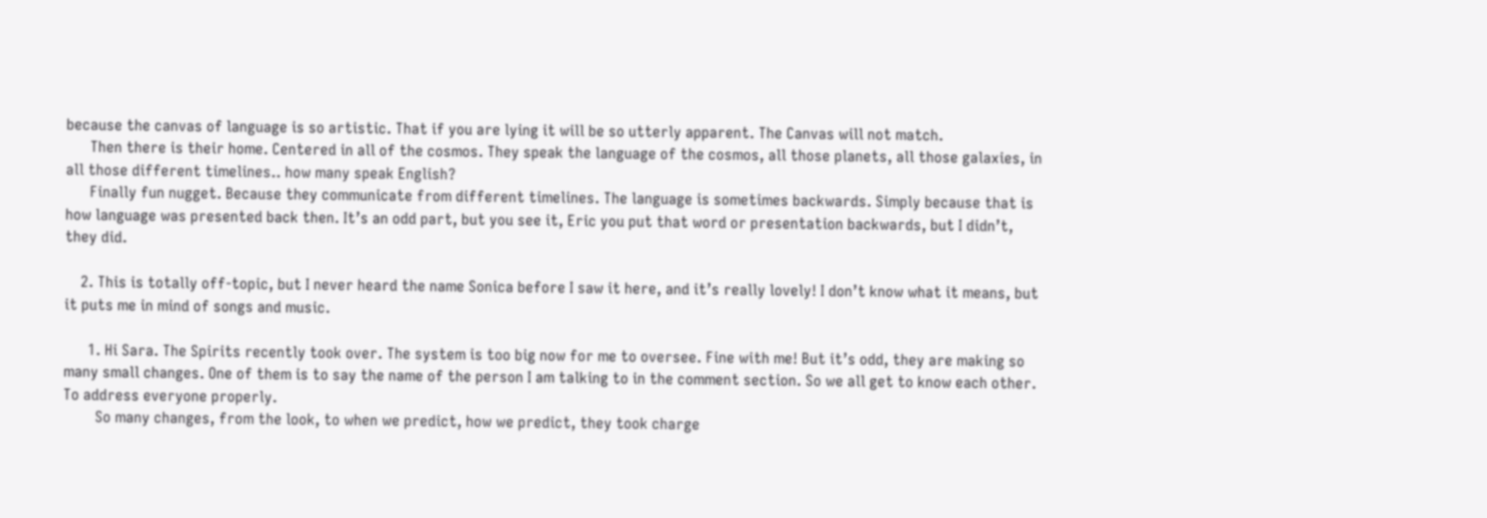because the canvas of language is so artistic. That if you are lying it will be so utterly apparent. The Canvas will not match.
      Then there is their home. Centered in all of the cosmos. They speak the language of the cosmos, all those planets, all those galaxies, in all those different timelines.. how many speak English?
      Finally fun nugget. Because they communicate from different timelines. The language is sometimes backwards. Simply because that is how language was presented back then. It’s an odd part, but you see it, Eric you put that word or presentation backwards, but I didn’t, they did.

    2. This is totally off-topic, but I never heard the name Sonica before I saw it here, and it’s really lovely! I don’t know what it means, but it puts me in mind of songs and music.

      1. Hi Sara. The Spirits recently took over. The system is too big now for me to oversee. Fine with me! But it’s odd, they are making so many small changes. One of them is to say the name of the person I am talking to in the comment section. So we all get to know each other. To address everyone properly.
        So many changes, from the look, to when we predict, how we predict, they took charge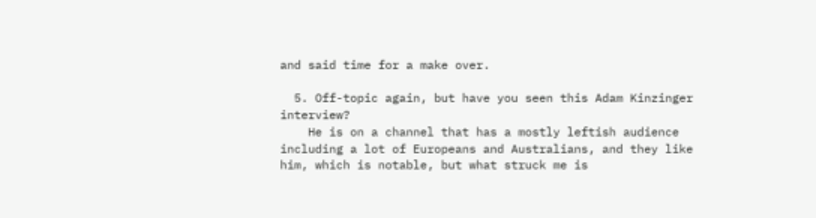and said time for a make over.

  5. Off-topic again, but have you seen this Adam Kinzinger interview?
    He is on a channel that has a mostly leftish audience including a lot of Europeans and Australians, and they like him, which is notable, but what struck me is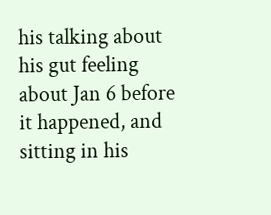his talking about his gut feeling about Jan 6 before it happened, and sitting in his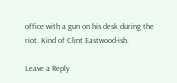office with a gun on his desk during the riot. Kind of Clint Eastwood-ish.

Leave a Reply